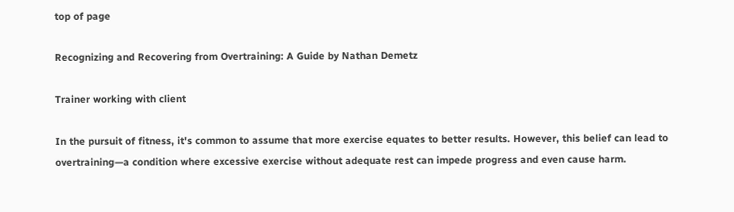top of page

Recognizing and Recovering from Overtraining: A Guide by Nathan Demetz

Trainer working with client

In the pursuit of fitness, it's common to assume that more exercise equates to better results. However, this belief can lead to overtraining—a condition where excessive exercise without adequate rest can impede progress and even cause harm.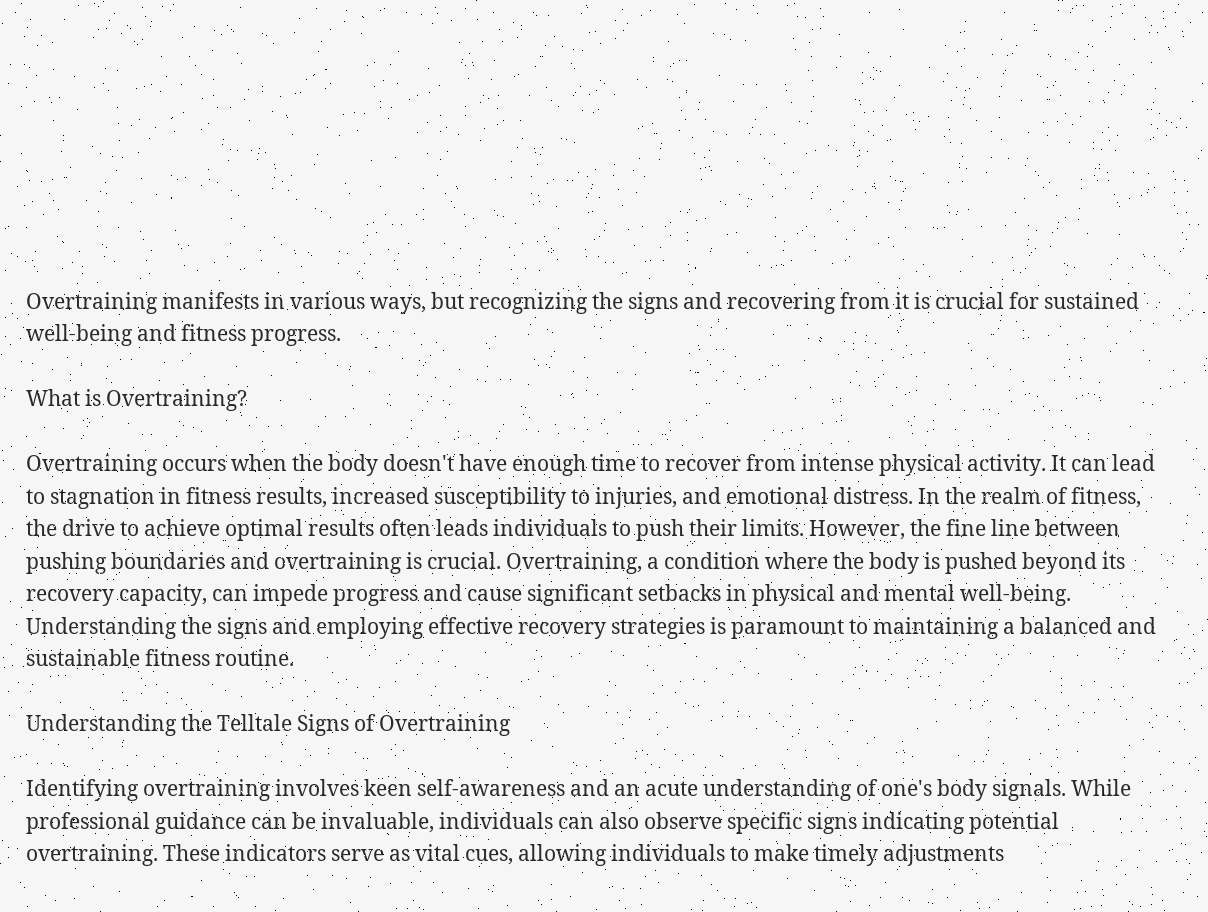Overtraining manifests in various ways, but recognizing the signs and recovering from it is crucial for sustained well-being and fitness progress.

What is Overtraining?

Overtraining occurs when the body doesn't have enough time to recover from intense physical activity. It can lead to stagnation in fitness results, increased susceptibility to injuries, and emotional distress. In the realm of fitness, the drive to achieve optimal results often leads individuals to push their limits. However, the fine line between pushing boundaries and overtraining is crucial. Overtraining, a condition where the body is pushed beyond its recovery capacity, can impede progress and cause significant setbacks in physical and mental well-being. Understanding the signs and employing effective recovery strategies is paramount to maintaining a balanced and sustainable fitness routine.

Understanding the Telltale Signs of Overtraining

Identifying overtraining involves keen self-awareness and an acute understanding of one's body signals. While professional guidance can be invaluable, individuals can also observe specific signs indicating potential overtraining. These indicators serve as vital cues, allowing individuals to make timely adjustments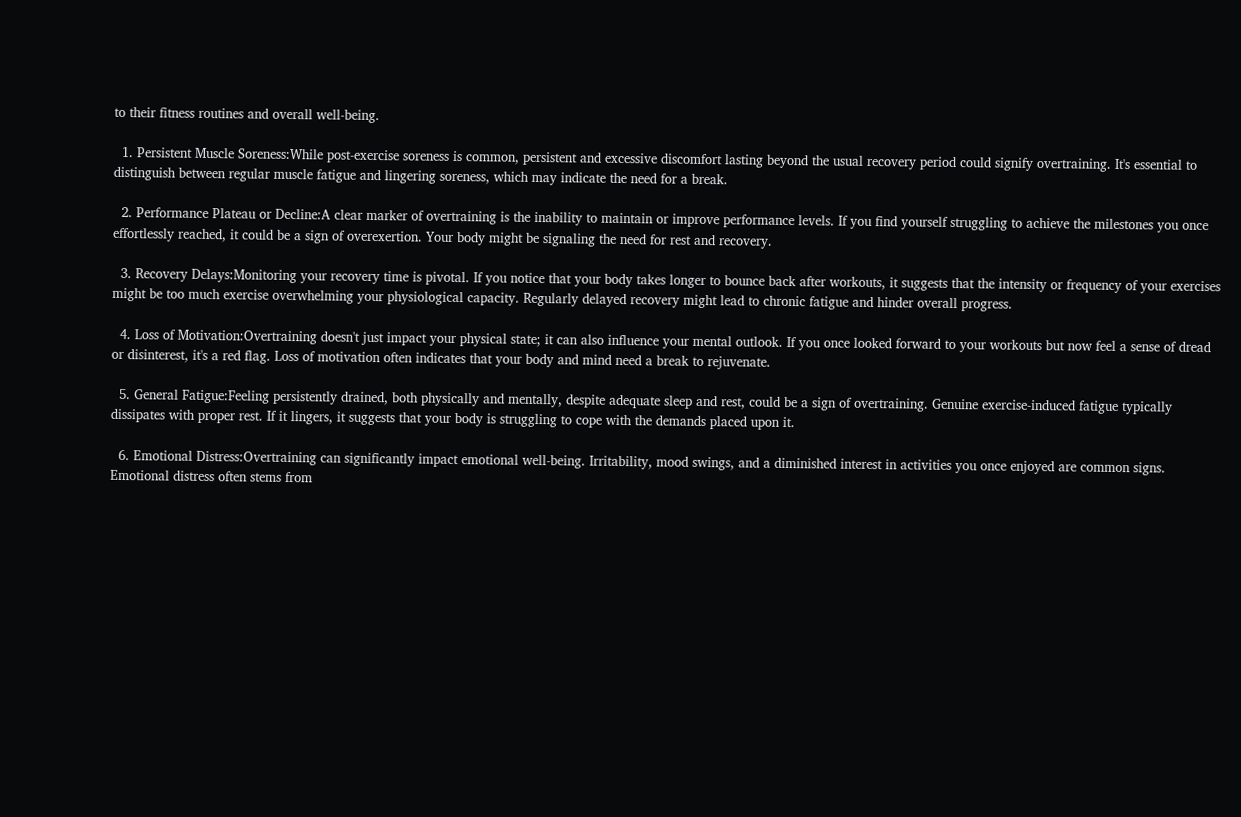to their fitness routines and overall well-being.

  1. Persistent Muscle Soreness:While post-exercise soreness is common, persistent and excessive discomfort lasting beyond the usual recovery period could signify overtraining. It's essential to distinguish between regular muscle fatigue and lingering soreness, which may indicate the need for a break.

  2. Performance Plateau or Decline:A clear marker of overtraining is the inability to maintain or improve performance levels. If you find yourself struggling to achieve the milestones you once effortlessly reached, it could be a sign of overexertion. Your body might be signaling the need for rest and recovery.

  3. Recovery Delays:Monitoring your recovery time is pivotal. If you notice that your body takes longer to bounce back after workouts, it suggests that the intensity or frequency of your exercises might be too much exercise overwhelming your physiological capacity. Regularly delayed recovery might lead to chronic fatigue and hinder overall progress.

  4. Loss of Motivation:Overtraining doesn't just impact your physical state; it can also influence your mental outlook. If you once looked forward to your workouts but now feel a sense of dread or disinterest, it's a red flag. Loss of motivation often indicates that your body and mind need a break to rejuvenate.

  5. General Fatigue:Feeling persistently drained, both physically and mentally, despite adequate sleep and rest, could be a sign of overtraining. Genuine exercise-induced fatigue typically dissipates with proper rest. If it lingers, it suggests that your body is struggling to cope with the demands placed upon it.

  6. Emotional Distress:Overtraining can significantly impact emotional well-being. Irritability, mood swings, and a diminished interest in activities you once enjoyed are common signs. Emotional distress often stems from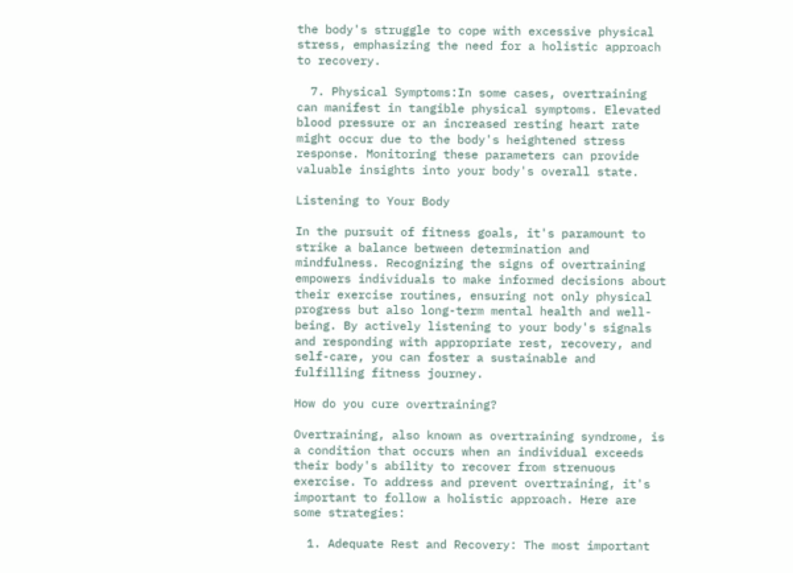the body's struggle to cope with excessive physical stress, emphasizing the need for a holistic approach to recovery.

  7. Physical Symptoms:In some cases, overtraining can manifest in tangible physical symptoms. Elevated blood pressure or an increased resting heart rate might occur due to the body's heightened stress response. Monitoring these parameters can provide valuable insights into your body's overall state.

Listening to Your Body

In the pursuit of fitness goals, it's paramount to strike a balance between determination and mindfulness. Recognizing the signs of overtraining empowers individuals to make informed decisions about their exercise routines, ensuring not only physical progress but also long-term mental health and well-being. By actively listening to your body's signals and responding with appropriate rest, recovery, and self-care, you can foster a sustainable and fulfilling fitness journey.

How do you cure overtraining?

Overtraining, also known as overtraining syndrome, is a condition that occurs when an individual exceeds their body's ability to recover from strenuous exercise. To address and prevent overtraining, it's important to follow a holistic approach. Here are some strategies:

  1. Adequate Rest and Recovery: The most important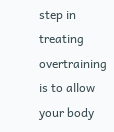step in treating overtraining is to allow your body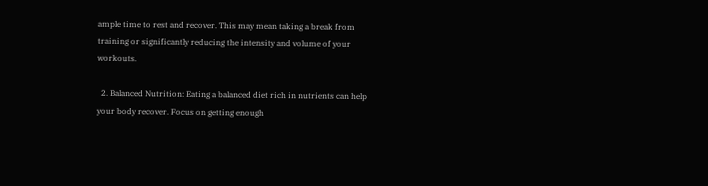ample time to rest and recover. This may mean taking a break from training or significantly reducing the intensity and volume of your workouts.

  2. Balanced Nutrition: Eating a balanced diet rich in nutrients can help your body recover. Focus on getting enough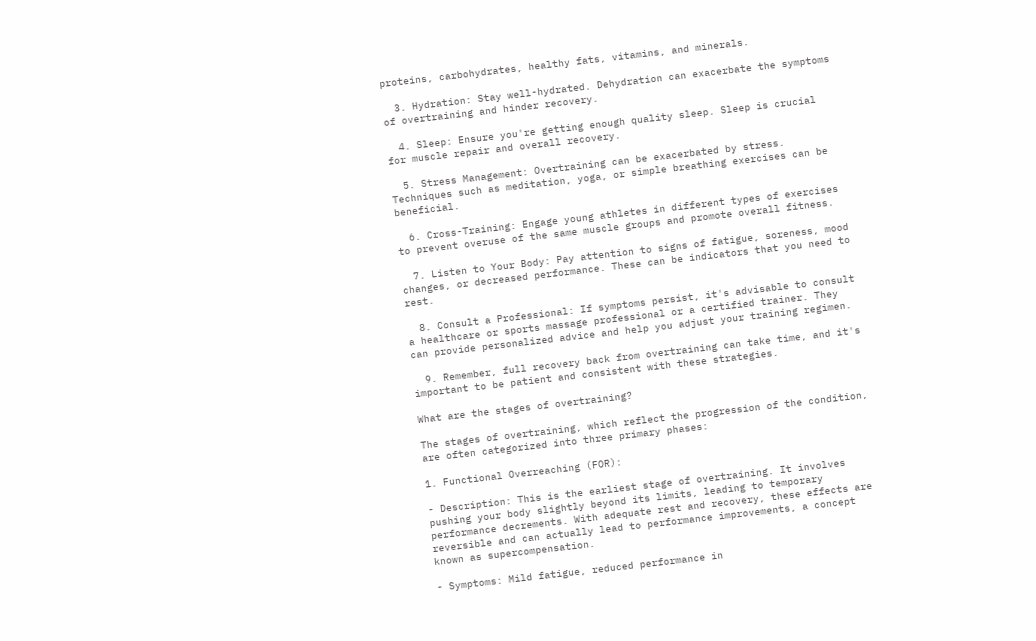proteins, carbohydrates, healthy fats, vitamins, and minerals.

  3. Hydration: Stay well-hydrated. Dehydration can exacerbate the symptoms of overtraining and hinder recovery.

  4. Sleep: Ensure you're getting enough quality sleep. Sleep is crucial for muscle repair and overall recovery.

  5. Stress Management: Overtraining can be exacerbated by stress. Techniques such as meditation, yoga, or simple breathing exercises can be beneficial.

  6. Cross-Training: Engage young athletes in different types of exercises to prevent overuse of the same muscle groups and promote overall fitness.

  7. Listen to Your Body: Pay attention to signs of fatigue, soreness, mood changes, or decreased performance. These can be indicators that you need to rest.

  8. Consult a Professional: If symptoms persist, it's advisable to consult a healthcare or sports massage professional or a certified trainer. They can provide personalized advice and help you adjust your training regimen.

  9. Remember, full recovery back from overtraining can take time, and it's important to be patient and consistent with these strategies.

What are the stages of overtraining?

The stages of overtraining, which reflect the progression of the condition, are often categorized into three primary phases:

1. Functional Overreaching (FOR):

- Description: This is the earliest stage of overtraining. It involves pushing your body slightly beyond its limits, leading to temporary performance decrements. With adequate rest and recovery, these effects are reversible and can actually lead to performance improvements, a concept known as supercompensation.

- Symptoms: Mild fatigue, reduced performance in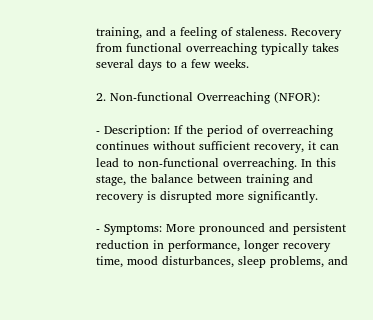training, and a feeling of staleness. Recovery from functional overreaching typically takes several days to a few weeks.

2. Non-functional Overreaching (NFOR):

- Description: If the period of overreaching continues without sufficient recovery, it can lead to non-functional overreaching. In this stage, the balance between training and recovery is disrupted more significantly.

- Symptoms: More pronounced and persistent reduction in performance, longer recovery time, mood disturbances, sleep problems, and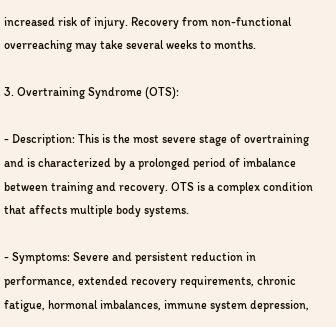increased risk of injury. Recovery from non-functional overreaching may take several weeks to months.

3. Overtraining Syndrome (OTS):

- Description: This is the most severe stage of overtraining and is characterized by a prolonged period of imbalance between training and recovery. OTS is a complex condition that affects multiple body systems.

- Symptoms: Severe and persistent reduction in performance, extended recovery requirements, chronic fatigue, hormonal imbalances, immune system depression,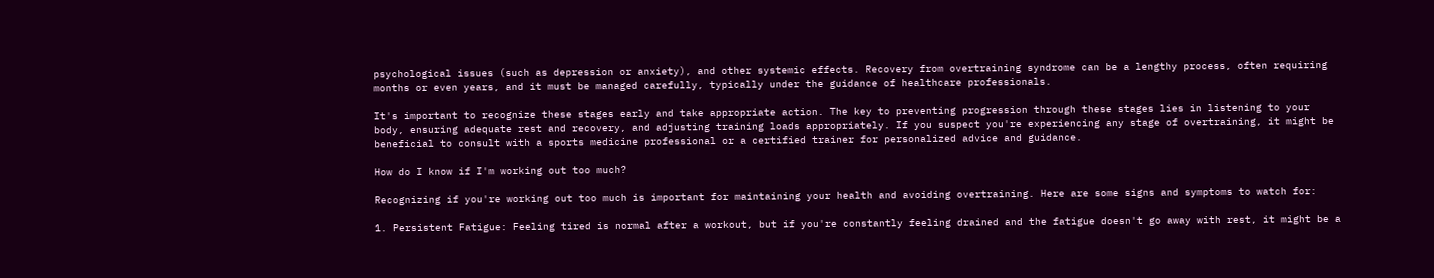psychological issues (such as depression or anxiety), and other systemic effects. Recovery from overtraining syndrome can be a lengthy process, often requiring months or even years, and it must be managed carefully, typically under the guidance of healthcare professionals.

It's important to recognize these stages early and take appropriate action. The key to preventing progression through these stages lies in listening to your body, ensuring adequate rest and recovery, and adjusting training loads appropriately. If you suspect you're experiencing any stage of overtraining, it might be beneficial to consult with a sports medicine professional or a certified trainer for personalized advice and guidance.

How do I know if I'm working out too much?

Recognizing if you're working out too much is important for maintaining your health and avoiding overtraining. Here are some signs and symptoms to watch for:

1. Persistent Fatigue: Feeling tired is normal after a workout, but if you're constantly feeling drained and the fatigue doesn't go away with rest, it might be a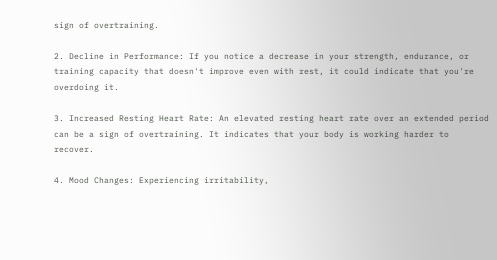sign of overtraining.

2. Decline in Performance: If you notice a decrease in your strength, endurance, or training capacity that doesn't improve even with rest, it could indicate that you're overdoing it.

3. Increased Resting Heart Rate: An elevated resting heart rate over an extended period can be a sign of overtraining. It indicates that your body is working harder to recover.

4. Mood Changes: Experiencing irritability,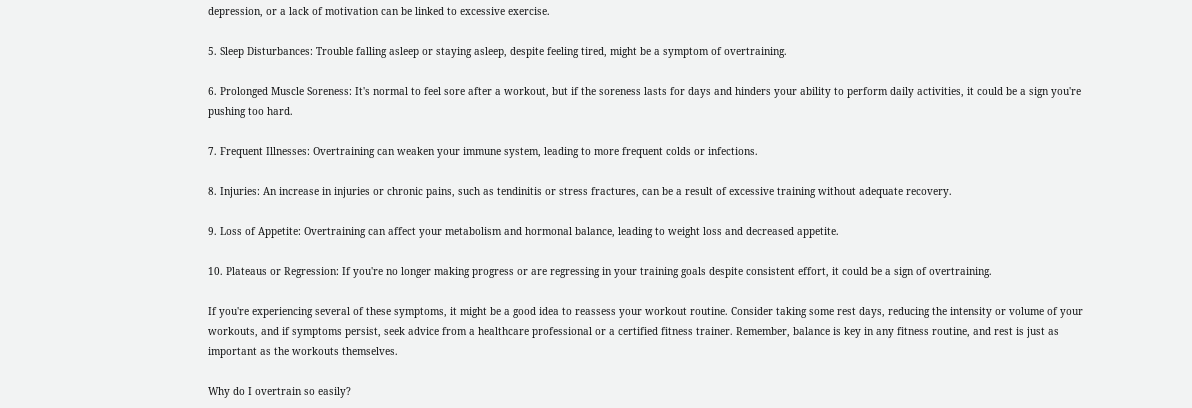depression, or a lack of motivation can be linked to excessive exercise.

5. Sleep Disturbances: Trouble falling asleep or staying asleep, despite feeling tired, might be a symptom of overtraining.

6. Prolonged Muscle Soreness: It's normal to feel sore after a workout, but if the soreness lasts for days and hinders your ability to perform daily activities, it could be a sign you're pushing too hard.

7. Frequent Illnesses: Overtraining can weaken your immune system, leading to more frequent colds or infections.

8. Injuries: An increase in injuries or chronic pains, such as tendinitis or stress fractures, can be a result of excessive training without adequate recovery.

9. Loss of Appetite: Overtraining can affect your metabolism and hormonal balance, leading to weight loss and decreased appetite.

10. Plateaus or Regression: If you're no longer making progress or are regressing in your training goals despite consistent effort, it could be a sign of overtraining.

If you're experiencing several of these symptoms, it might be a good idea to reassess your workout routine. Consider taking some rest days, reducing the intensity or volume of your workouts, and if symptoms persist, seek advice from a healthcare professional or a certified fitness trainer. Remember, balance is key in any fitness routine, and rest is just as important as the workouts themselves.

Why do I overtrain so easily?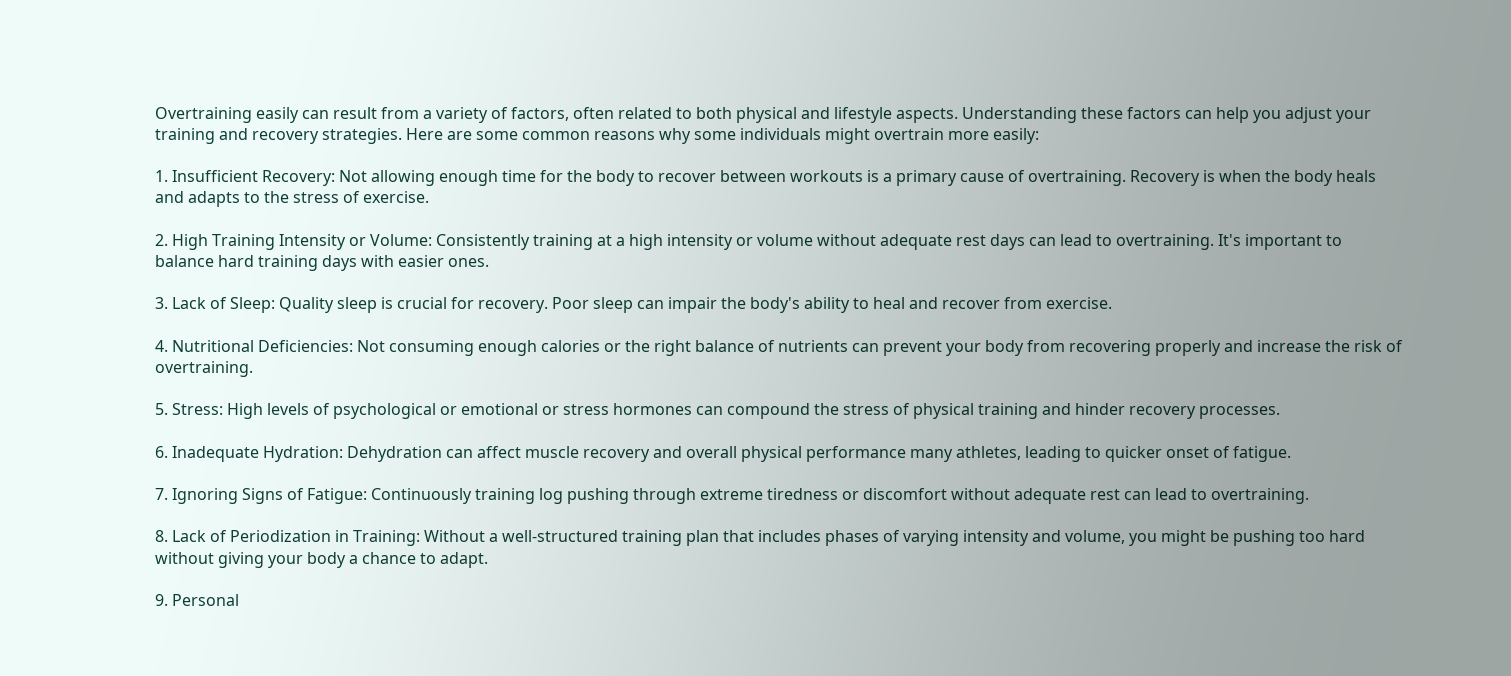Overtraining easily can result from a variety of factors, often related to both physical and lifestyle aspects. Understanding these factors can help you adjust your training and recovery strategies. Here are some common reasons why some individuals might overtrain more easily:

1. Insufficient Recovery: Not allowing enough time for the body to recover between workouts is a primary cause of overtraining. Recovery is when the body heals and adapts to the stress of exercise.

2. High Training Intensity or Volume: Consistently training at a high intensity or volume without adequate rest days can lead to overtraining. It's important to balance hard training days with easier ones.

3. Lack of Sleep: Quality sleep is crucial for recovery. Poor sleep can impair the body's ability to heal and recover from exercise.

4. Nutritional Deficiencies: Not consuming enough calories or the right balance of nutrients can prevent your body from recovering properly and increase the risk of overtraining.

5. Stress: High levels of psychological or emotional or stress hormones can compound the stress of physical training and hinder recovery processes.

6. Inadequate Hydration: Dehydration can affect muscle recovery and overall physical performance many athletes, leading to quicker onset of fatigue.

7. Ignoring Signs of Fatigue: Continuously training log pushing through extreme tiredness or discomfort without adequate rest can lead to overtraining.

8. Lack of Periodization in Training: Without a well-structured training plan that includes phases of varying intensity and volume, you might be pushing too hard without giving your body a chance to adapt.

9. Personal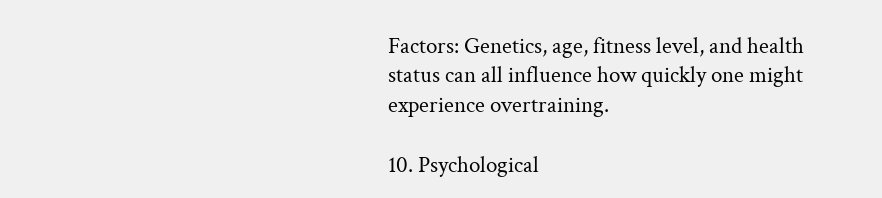Factors: Genetics, age, fitness level, and health status can all influence how quickly one might experience overtraining.

10. Psychological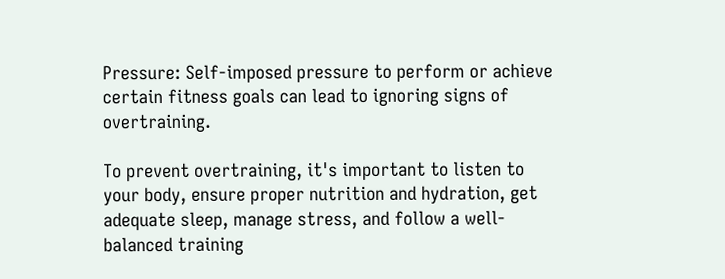Pressure: Self-imposed pressure to perform or achieve certain fitness goals can lead to ignoring signs of overtraining.

To prevent overtraining, it's important to listen to your body, ensure proper nutrition and hydration, get adequate sleep, manage stress, and follow a well-balanced training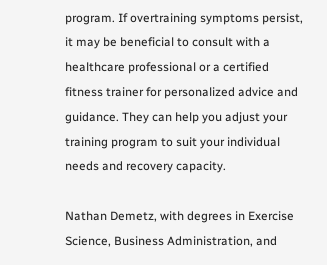program. If overtraining symptoms persist, it may be beneficial to consult with a healthcare professional or a certified fitness trainer for personalized advice and guidance. They can help you adjust your training program to suit your individual needs and recovery capacity.

Nathan Demetz, with degrees in Exercise Science, Business Administration, and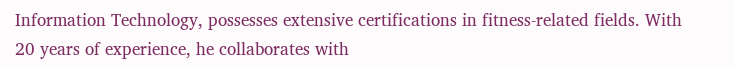Information Technology, possesses extensive certifications in fitness-related fields. With 20 years of experience, he collaborates with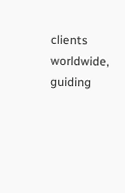clients worldwide, guiding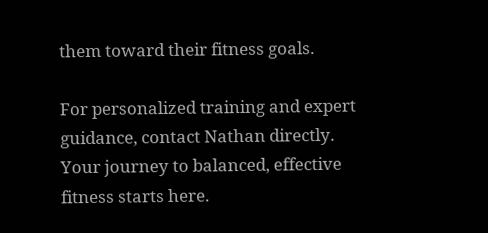them toward their fitness goals.

For personalized training and expert guidance, contact Nathan directly. Your journey to balanced, effective fitness starts here.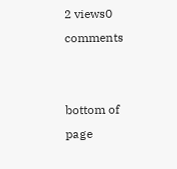2 views0 comments


bottom of page